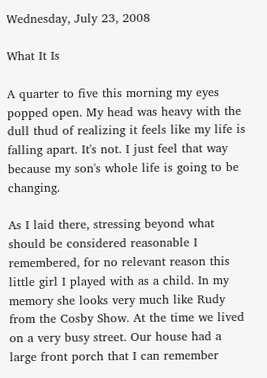Wednesday, July 23, 2008

What It Is

A quarter to five this morning my eyes popped open. My head was heavy with the dull thud of realizing it feels like my life is falling apart. It's not. I just feel that way because my son's whole life is going to be changing.

As I laid there, stressing beyond what should be considered reasonable I remembered, for no relevant reason this little girl I played with as a child. In my memory she looks very much like Rudy from the Cosby Show. At the time we lived on a very busy street. Our house had a large front porch that I can remember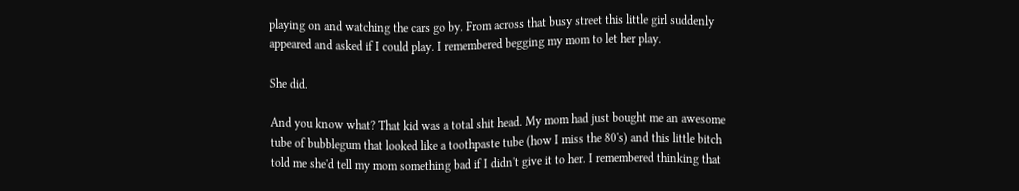playing on and watching the cars go by. From across that busy street this little girl suddenly appeared and asked if I could play. I remembered begging my mom to let her play.

She did.

And you know what? That kid was a total shit head. My mom had just bought me an awesome tube of bubblegum that looked like a toothpaste tube (how I miss the 80's) and this little bitch told me she'd tell my mom something bad if I didn't give it to her. I remembered thinking that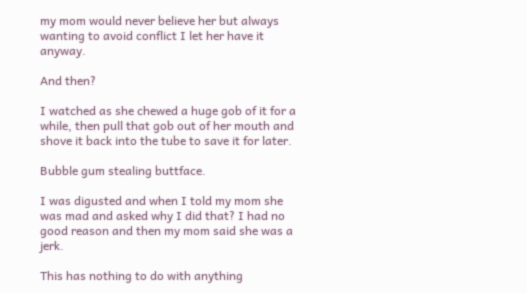my mom would never believe her but always wanting to avoid conflict I let her have it anyway.

And then?

I watched as she chewed a huge gob of it for a while, then pull that gob out of her mouth and shove it back into the tube to save it for later.

Bubble gum stealing buttface.

I was digusted and when I told my mom she was mad and asked why I did that? I had no good reason and then my mom said she was a jerk.

This has nothing to do with anything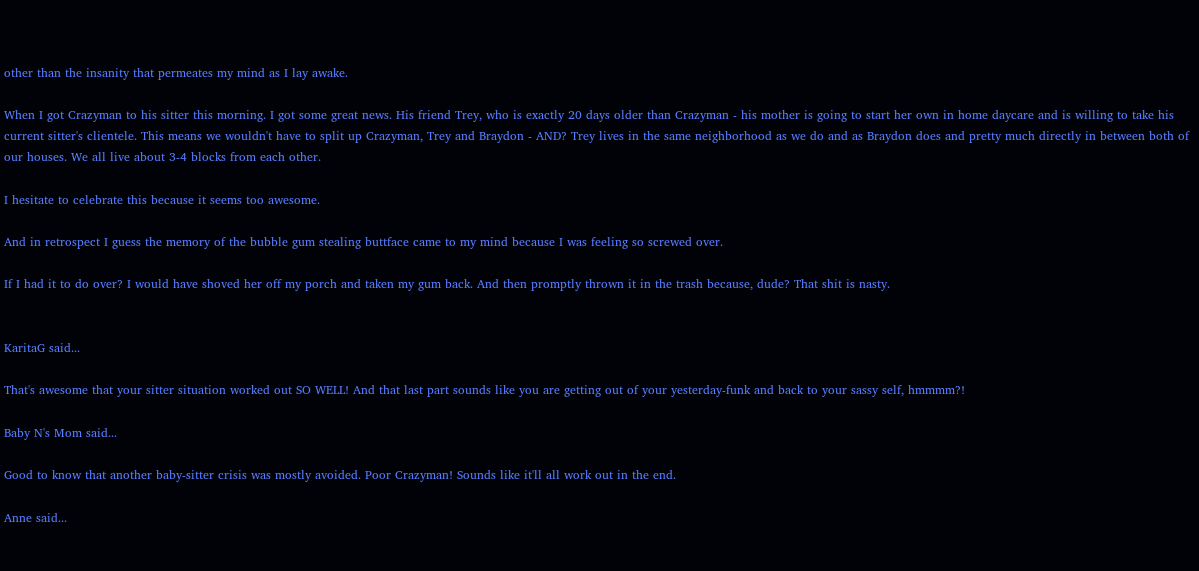other than the insanity that permeates my mind as I lay awake.

When I got Crazyman to his sitter this morning. I got some great news. His friend Trey, who is exactly 20 days older than Crazyman - his mother is going to start her own in home daycare and is willing to take his current sitter's clientele. This means we wouldn't have to split up Crazyman, Trey and Braydon - AND? Trey lives in the same neighborhood as we do and as Braydon does and pretty much directly in between both of our houses. We all live about 3-4 blocks from each other.

I hesitate to celebrate this because it seems too awesome.

And in retrospect I guess the memory of the bubble gum stealing buttface came to my mind because I was feeling so screwed over.

If I had it to do over? I would have shoved her off my porch and taken my gum back. And then promptly thrown it in the trash because, dude? That shit is nasty.


KaritaG said...

That's awesome that your sitter situation worked out SO WELL! And that last part sounds like you are getting out of your yesterday-funk and back to your sassy self, hmmmm?!

Baby N's Mom said...

Good to know that another baby-sitter crisis was mostly avoided. Poor Crazyman! Sounds like it'll all work out in the end.

Anne said...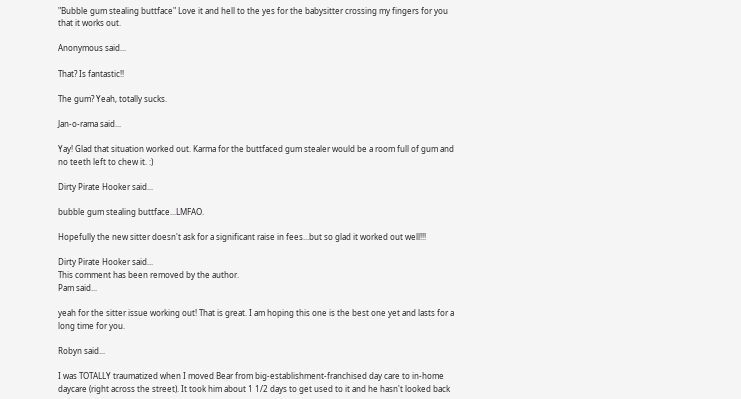"Bubble gum stealing buttface" Love it and hell to the yes for the babysitter crossing my fingers for you that it works out.

Anonymous said...

That? Is fantastic!!

The gum? Yeah, totally sucks.

Jan-o-rama said...

Yay! Glad that situation worked out. Karma for the buttfaced gum stealer would be a room full of gum and no teeth left to chew it. :)

Dirty Pirate Hooker said...

bubble gum stealing buttface...LMFAO.

Hopefully the new sitter doesn't ask for a significant raise in fees...but so glad it worked out well!!!

Dirty Pirate Hooker said...
This comment has been removed by the author.
Pam said...

yeah for the sitter issue working out! That is great. I am hoping this one is the best one yet and lasts for a long time for you.

Robyn said...

I was TOTALLY traumatized when I moved Bear from big-establishment-franchised day care to in-home daycare (right across the street). It took him about 1 1/2 days to get used to it and he hasn't looked back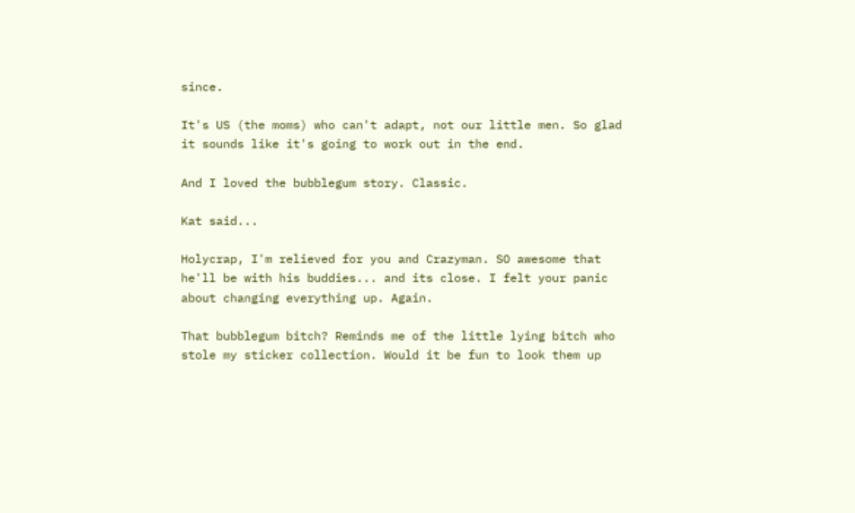since.

It's US (the moms) who can't adapt, not our little men. So glad it sounds like it's going to work out in the end.

And I loved the bubblegum story. Classic.

Kat said...

Holycrap, I'm relieved for you and Crazyman. SO awesome that he'll be with his buddies... and its close. I felt your panic about changing everything up. Again.

That bubblegum bitch? Reminds me of the little lying bitch who stole my sticker collection. Would it be fun to look them up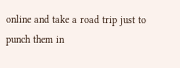online and take a road trip just to punch them in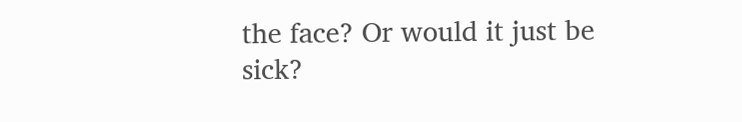the face? Or would it just be sick?